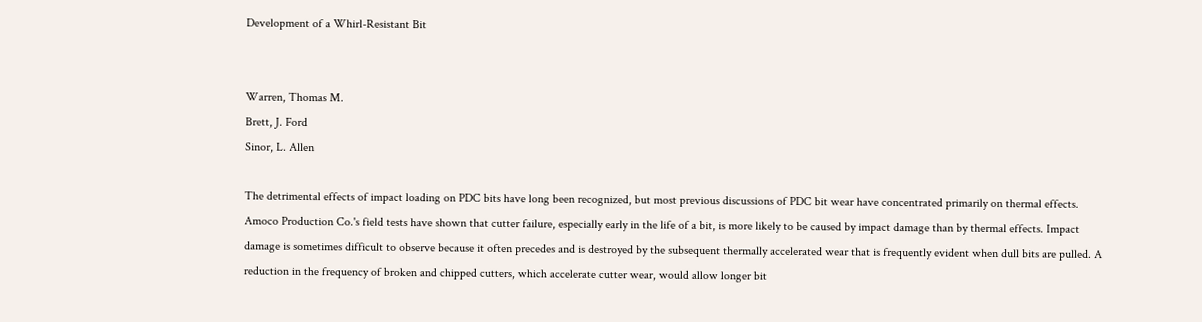Development of a Whirl-Resistant Bit


Warren, Thomas M.
Brett, J. Ford
Sinor, L. Allen

The detrimental effects of impact loading on PDC bits have long been recognized, but most previous discussions of PDC bit wear have concentrated primarily on thermal effects. Amoco Production Co.'s field tests have shown that cutter failure, especially early in the life of a bit, is more likely to be caused by impact damage than by thermal effects. Impact damage is sometimes difficult to observe because it often precedes and is destroyed by the subsequent thermally accelerated wear that is frequently evident when dull bits are pulled. A reduction in the frequency of broken and chipped cutters, which accelerate cutter wear, would allow longer bit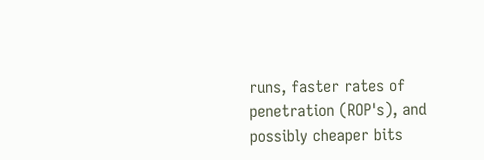runs, faster rates of penetration (ROP's), and possibly cheaper bits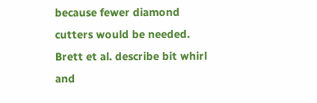because fewer diamond cutters would be needed. Brett et al. describe bit whirl and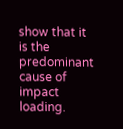show that it is the predominant cause of impact loading.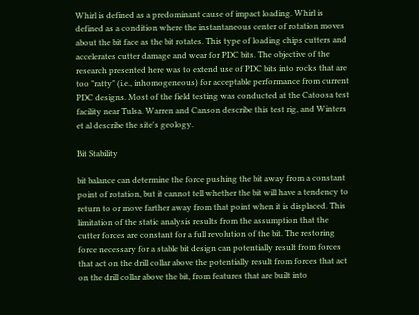Whirl is defined as a predominant cause of impact loading. Whirl is defined as a condition where the instantaneous center of rotation moves about the bit face as the bit rotates. This type of loading chips cutters and accelerates cutter damage and wear for PDC bits. The objective of the research presented here was to extend use of PDC bits into rocks that are too "ratty" (i.e., inhomogeneous) for acceptable performance from current PDC designs. Most of the field testing was conducted at the Catoosa test facility near Tulsa. Warren and Canson describe this test rig, and Winters et al describe the site's geology.

Bit Stability

bit balance can determine the force pushing the bit away from a constant point of rotation, but it cannot tell whether the bit will have a tendency to return to or move farther away from that point when it is displaced. This limitation of the static analysis results from the assumption that the cutter forces are constant for a full revolution of the bit. The restoring force necessary for a stable bit design can potentially result from forces that act on the drill collar above the potentially result from forces that act on the drill collar above the bit, from features that are built into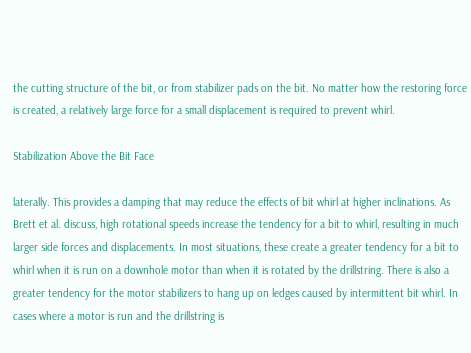the cutting structure of the bit, or from stabilizer pads on the bit. No matter how the restoring force is created, a relatively large force for a small displacement is required to prevent whirl.

Stabilization Above the Bit Face

laterally. This provides a damping that may reduce the effects of bit whirl at higher inclinations. As Brett et al. discuss, high rotational speeds increase the tendency for a bit to whirl, resulting in much larger side forces and displacements. In most situations, these create a greater tendency for a bit to whirl when it is run on a downhole motor than when it is rotated by the drillstring. There is also a greater tendency for the motor stabilizers to hang up on ledges caused by intermittent bit whirl. In cases where a motor is run and the drillstring is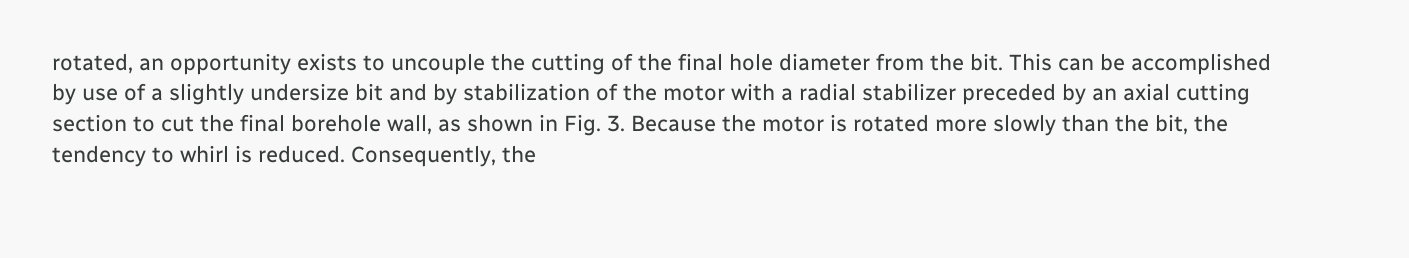rotated, an opportunity exists to uncouple the cutting of the final hole diameter from the bit. This can be accomplished by use of a slightly undersize bit and by stabilization of the motor with a radial stabilizer preceded by an axial cutting section to cut the final borehole wall, as shown in Fig. 3. Because the motor is rotated more slowly than the bit, the tendency to whirl is reduced. Consequently, the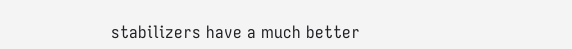stabilizers have a much better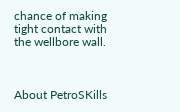chance of making tight contact with the wellbore wall.



About PetroSKills